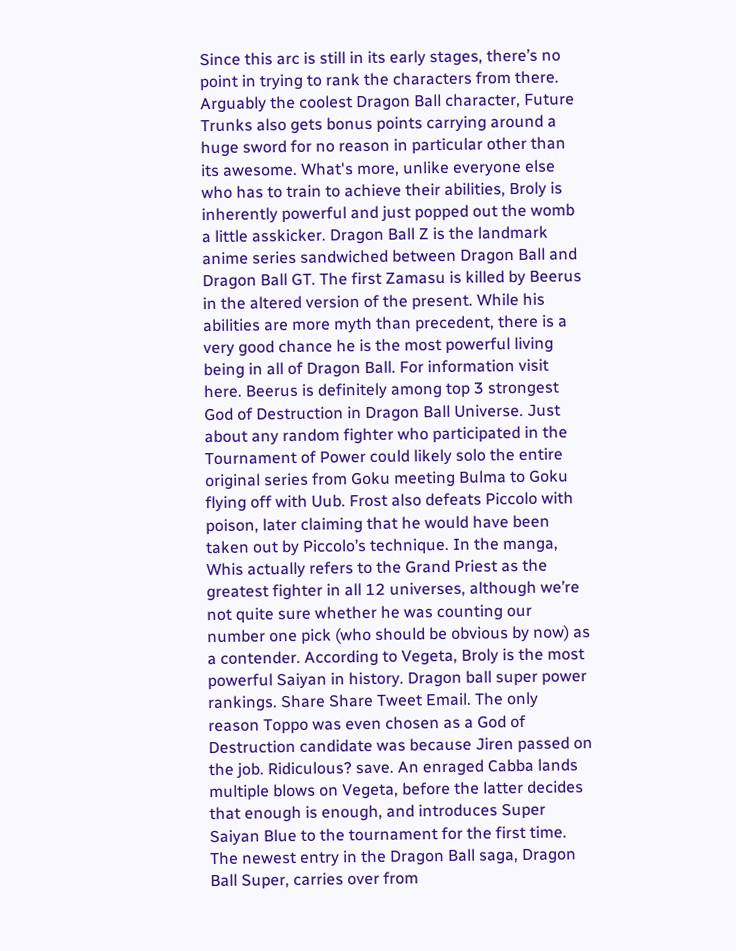Since this arc is still in its early stages, there’s no point in trying to rank the characters from there. Arguably the coolest Dragon Ball character, Future Trunks also gets bonus points carrying around a huge sword for no reason in particular other than its awesome. What's more, unlike everyone else who has to train to achieve their abilities, Broly is inherently powerful and just popped out the womb a little asskicker. Dragon Ball Z is the landmark anime series sandwiched between Dragon Ball and Dragon Ball GT. The first Zamasu is killed by Beerus in the altered version of the present. While his abilities are more myth than precedent, there is a very good chance he is the most powerful living being in all of Dragon Ball. For information visit here. Beerus is definitely among top 3 strongest God of Destruction in Dragon Ball Universe. Just about any random fighter who participated in the Tournament of Power could likely solo the entire original series from Goku meeting Bulma to Goku flying off with Uub. Frost also defeats Piccolo with poison, later claiming that he would have been taken out by Piccolo’s technique. In the manga, Whis actually refers to the Grand Priest as the greatest fighter in all 12 universes, although we’re not quite sure whether he was counting our number one pick (who should be obvious by now) as a contender. According to Vegeta, Broly is the most powerful Saiyan in history. Dragon ball super power rankings. Share Share Tweet Email. The only reason Toppo was even chosen as a God of Destruction candidate was because Jiren passed on the job. Ridiculous? save. An enraged Cabba lands multiple blows on Vegeta, before the latter decides that enough is enough, and introduces Super Saiyan Blue to the tournament for the first time. The newest entry in the Dragon Ball saga, Dragon Ball Super, carries over from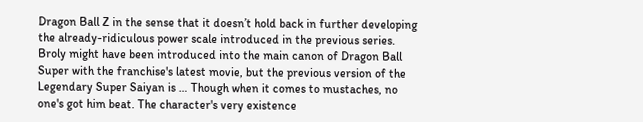Dragon Ball Z in the sense that it doesn’t hold back in further developing the already-ridiculous power scale introduced in the previous series. Broly might have been introduced into the main canon of Dragon Ball Super with the franchise's latest movie, but the previous version of the Legendary Super Saiyan is … Though when it comes to mustaches, no one's got him beat. The character's very existence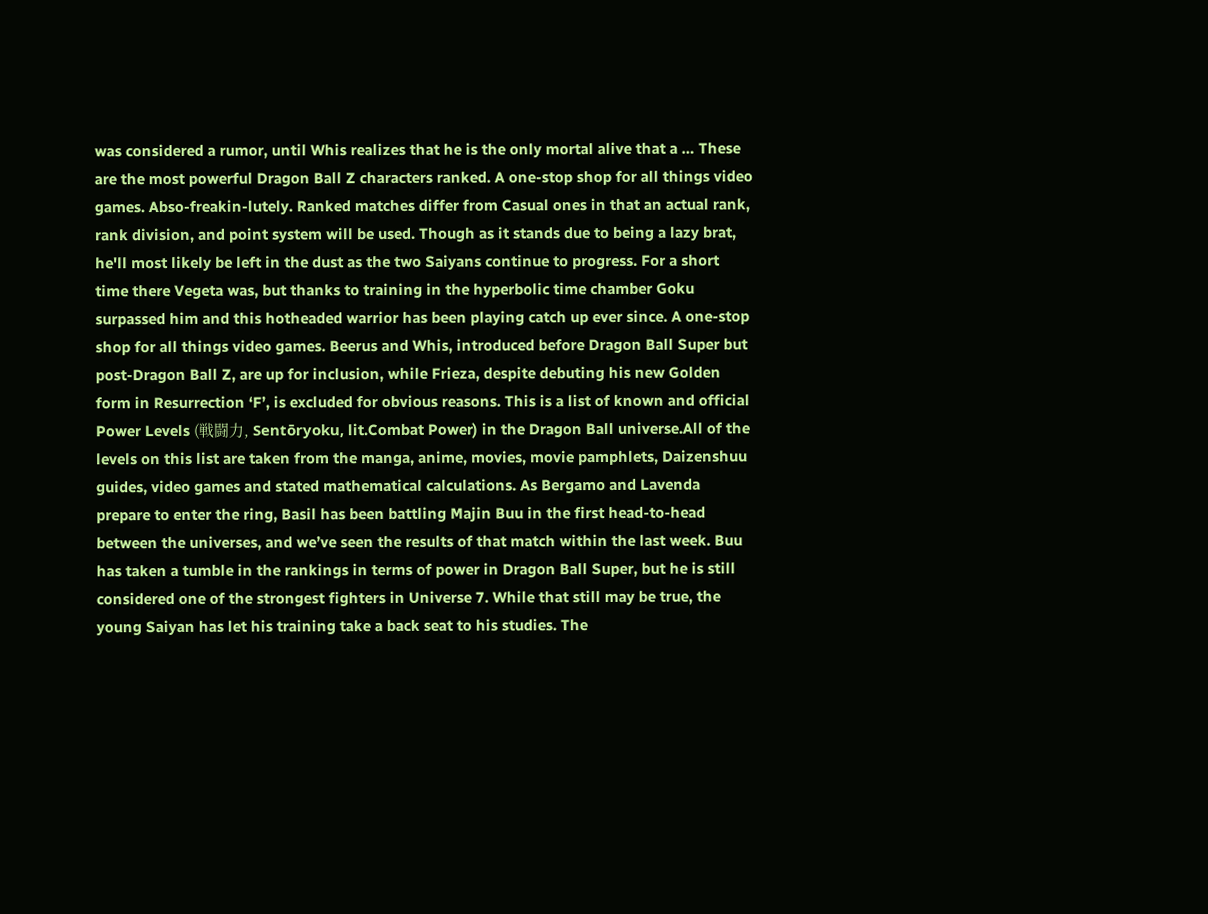was considered a rumor, until Whis realizes that he is the only mortal alive that a … These are the most powerful Dragon Ball Z characters ranked. A one-stop shop for all things video games. Abso-freakin-lutely. Ranked matches differ from Casual ones in that an actual rank, rank division, and point system will be used. Though as it stands due to being a lazy brat, he'll most likely be left in the dust as the two Saiyans continue to progress. For a short time there Vegeta was, but thanks to training in the hyperbolic time chamber Goku surpassed him and this hotheaded warrior has been playing catch up ever since. A one-stop shop for all things video games. Beerus and Whis, introduced before Dragon Ball Super but post-Dragon Ball Z, are up for inclusion, while Frieza, despite debuting his new Golden form in Resurrection ‘F’, is excluded for obvious reasons. This is a list of known and official Power Levels (戦闘力, Sentōryoku, lit.Combat Power) in the Dragon Ball universe.All of the levels on this list are taken from the manga, anime, movies, movie pamphlets, Daizenshuu guides, video games and stated mathematical calculations. As Bergamo and Lavenda prepare to enter the ring, Basil has been battling Majin Buu in the first head-to-head between the universes, and we’ve seen the results of that match within the last week. Buu has taken a tumble in the rankings in terms of power in Dragon Ball Super, but he is still considered one of the strongest fighters in Universe 7. While that still may be true, the young Saiyan has let his training take a back seat to his studies. The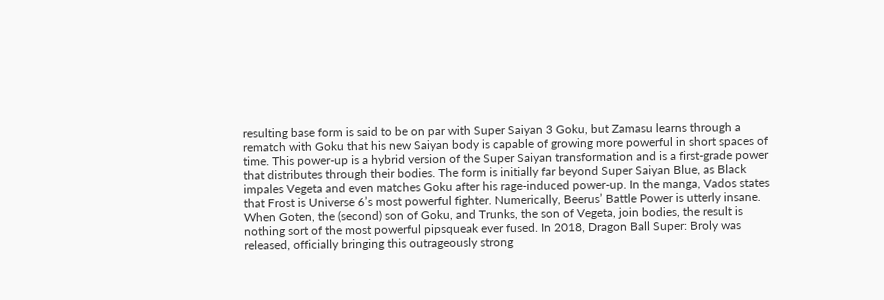resulting base form is said to be on par with Super Saiyan 3 Goku, but Zamasu learns through a rematch with Goku that his new Saiyan body is capable of growing more powerful in short spaces of time. This power-up is a hybrid version of the Super Saiyan transformation and is a first-grade power that distributes through their bodies. The form is initially far beyond Super Saiyan Blue, as Black impales Vegeta and even matches Goku after his rage-induced power-up. In the manga, Vados states that Frost is Universe 6’s most powerful fighter. Numerically, Beerus’ Battle Power is utterly insane. When Goten, the (second) son of Goku, and Trunks, the son of Vegeta, join bodies, the result is nothing sort of the most powerful pipsqueak ever fused. In 2018, Dragon Ball Super: Broly was released, officially bringing this outrageously strong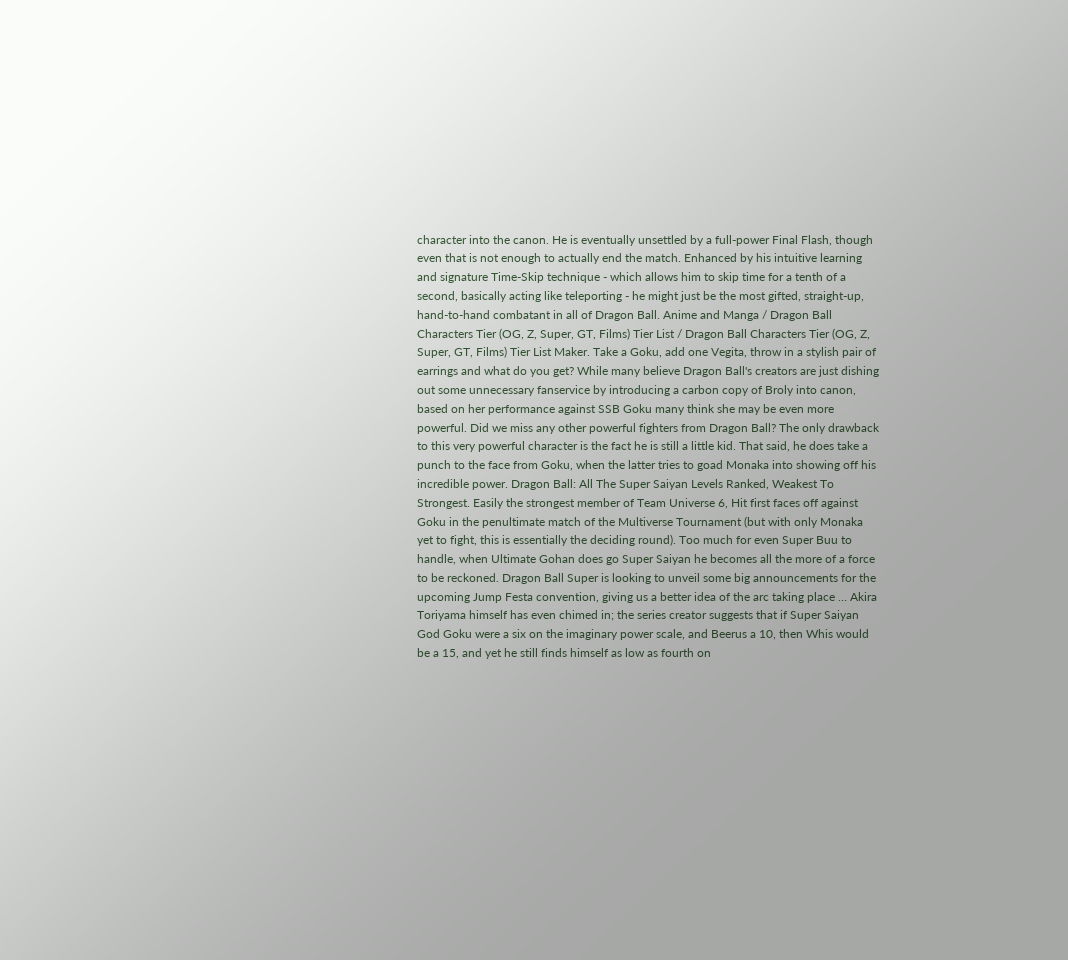character into the canon. He is eventually unsettled by a full-power Final Flash, though even that is not enough to actually end the match. Enhanced by his intuitive learning and signature Time-Skip technique - which allows him to skip time for a tenth of a second, basically acting like teleporting - he might just be the most gifted, straight-up, hand-to-hand combatant in all of Dragon Ball. Anime and Manga / Dragon Ball Characters Tier (OG, Z, Super, GT, Films) Tier List / Dragon Ball Characters Tier (OG, Z, Super, GT, Films) Tier List Maker. Take a Goku, add one Vegita, throw in a stylish pair of earrings and what do you get? While many believe Dragon Ball's creators are just dishing out some unnecessary fanservice by introducing a carbon copy of Broly into canon, based on her performance against SSB Goku many think she may be even more powerful. Did we miss any other powerful fighters from Dragon Ball? The only drawback to this very powerful character is the fact he is still a little kid. That said, he does take a punch to the face from Goku, when the latter tries to goad Monaka into showing off his incredible power. Dragon Ball: All The Super Saiyan Levels Ranked, Weakest To Strongest. Easily the strongest member of Team Universe 6, Hit first faces off against Goku in the penultimate match of the Multiverse Tournament (but with only Monaka yet to fight, this is essentially the deciding round). Too much for even Super Buu to handle, when Ultimate Gohan does go Super Saiyan he becomes all the more of a force to be reckoned. Dragon Ball Super is looking to unveil some big announcements for the upcoming Jump Festa convention, giving us a better idea of the arc taking place … Akira Toriyama himself has even chimed in; the series creator suggests that if Super Saiyan God Goku were a six on the imaginary power scale, and Beerus a 10, then Whis would be a 15, and yet he still finds himself as low as fourth on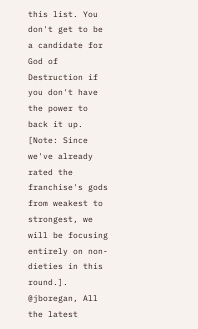this list. You don't get to be a candidate for God of Destruction if you don't have the power to back it up. [Note: Since we've already rated the franchise's gods from weakest to strongest, we will be focusing entirely on non-dieties in this round.]. @jboregan, All the latest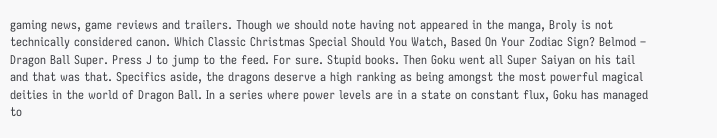gaming news, game reviews and trailers. Though we should note having not appeared in the manga, Broly is not technically considered canon. Which Classic Christmas Special Should You Watch, Based On Your Zodiac Sign? Belmod – Dragon Ball Super. Press J to jump to the feed. For sure. Stupid books. Then Goku went all Super Saiyan on his tail and that was that. Specifics aside, the dragons deserve a high ranking as being amongst the most powerful magical deities in the world of Dragon Ball. In a series where power levels are in a state on constant flux, Goku has managed to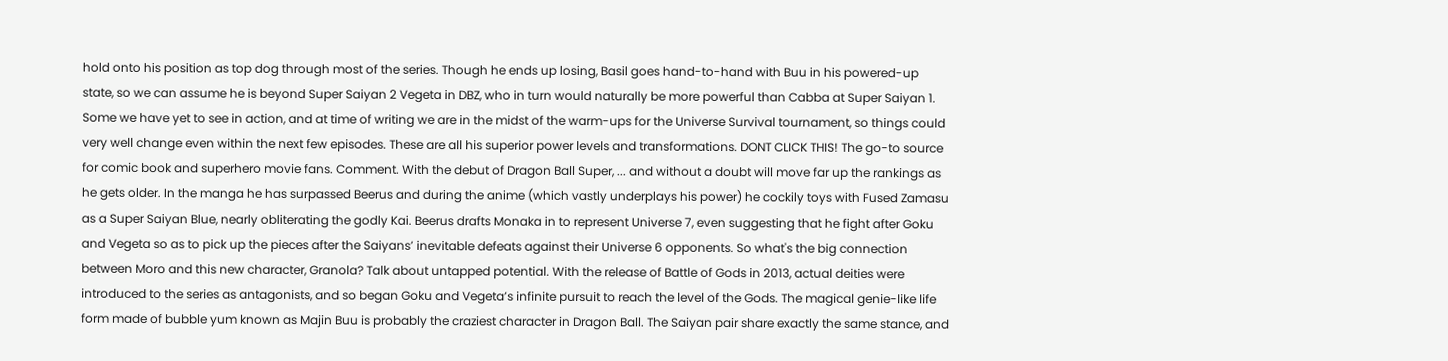hold onto his position as top dog through most of the series. Though he ends up losing, Basil goes hand-to-hand with Buu in his powered-up state, so we can assume he is beyond Super Saiyan 2 Vegeta in DBZ, who in turn would naturally be more powerful than Cabba at Super Saiyan 1. Some we have yet to see in action, and at time of writing we are in the midst of the warm-ups for the Universe Survival tournament, so things could very well change even within the next few episodes. These are all his superior power levels and transformations. DONT CLICK THIS! The go-to source for comic book and superhero movie fans. Comment. With the debut of Dragon Ball Super, ... and without a doubt will move far up the rankings as he gets older. In the manga he has surpassed Beerus and during the anime (which vastly underplays his power) he cockily toys with Fused Zamasu as a Super Saiyan Blue, nearly obliterating the godly Kai. Beerus drafts Monaka in to represent Universe 7, even suggesting that he fight after Goku and Vegeta so as to pick up the pieces after the Saiyans’ inevitable defeats against their Universe 6 opponents. So what's the big connection between Moro and this new character, Granola? Talk about untapped potential. With the release of Battle of Gods in 2013, actual deities were introduced to the series as antagonists, and so began Goku and Vegeta’s infinite pursuit to reach the level of the Gods. The magical genie-like life form made of bubble yum known as Majin Buu is probably the craziest character in Dragon Ball. The Saiyan pair share exactly the same stance, and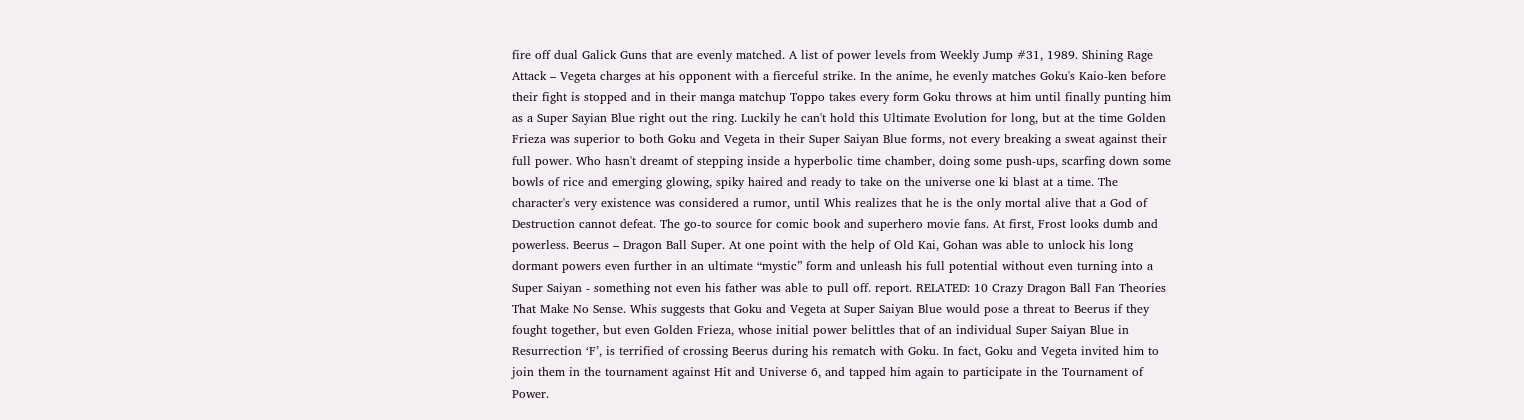fire off dual Galick Guns that are evenly matched. A list of power levels from Weekly Jump #31, 1989. Shining Rage Attack – Vegeta charges at his opponent with a fierceful strike. In the anime, he evenly matches Goku's Kaio-ken before their fight is stopped and in their manga matchup Toppo takes every form Goku throws at him until finally punting him as a Super Sayian Blue right out the ring. Luckily he can't hold this Ultimate Evolution for long, but at the time Golden Frieza was superior to both Goku and Vegeta in their Super Saiyan Blue forms, not every breaking a sweat against their full power. Who hasn't dreamt of stepping inside a hyperbolic time chamber, doing some push-ups, scarfing down some bowls of rice and emerging glowing, spiky haired and ready to take on the universe one ki blast at a time. The character's very existence was considered a rumor, until Whis realizes that he is the only mortal alive that a God of Destruction cannot defeat. The go-to source for comic book and superhero movie fans. At first, Frost looks dumb and powerless. Beerus – Dragon Ball Super. At one point with the help of Old Kai, Gohan was able to unlock his long dormant powers even further in an ultimate “mystic” form and unleash his full potential without even turning into a Super Saiyan - something not even his father was able to pull off. report. RELATED: 10 Crazy Dragon Ball Fan Theories That Make No Sense. Whis suggests that Goku and Vegeta at Super Saiyan Blue would pose a threat to Beerus if they fought together, but even Golden Frieza, whose initial power belittles that of an individual Super Saiyan Blue in Resurrection ‘F’, is terrified of crossing Beerus during his rematch with Goku. In fact, Goku and Vegeta invited him to join them in the tournament against Hit and Universe 6, and tapped him again to participate in the Tournament of Power.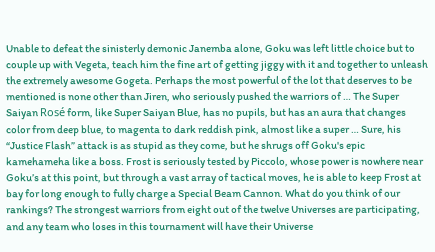Unable to defeat the sinisterly demonic Janemba alone, Goku was left little choice but to couple up with Vegeta, teach him the fine art of getting jiggy with it and together to unleash the extremely awesome Gogeta. Perhaps the most powerful of the lot that deserves to be mentioned is none other than Jiren, who seriously pushed the warriors of … The Super Saiyan Rosé form, like Super Saiyan Blue, has no pupils, but has an aura that changes color from deep blue, to magenta to dark reddish pink, almost like a super … Sure, his “Justice Flash” attack is as stupid as they come, but he shrugs off Goku's epic kamehameha like a boss. Frost is seriously tested by Piccolo, whose power is nowhere near Goku’s at this point, but through a vast array of tactical moves, he is able to keep Frost at bay for long enough to fully charge a Special Beam Cannon. What do you think of our rankings? The strongest warriors from eight out of the twelve Universes are participating, and any team who loses in this tournament will have their Universe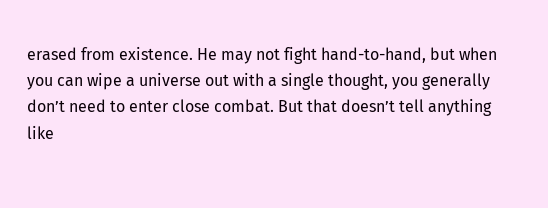erased from existence. He may not fight hand-to-hand, but when you can wipe a universe out with a single thought, you generally don’t need to enter close combat. But that doesn’t tell anything like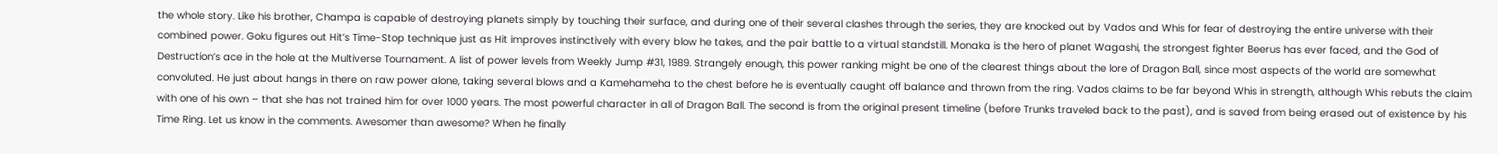the whole story. Like his brother, Champa is capable of destroying planets simply by touching their surface, and during one of their several clashes through the series, they are knocked out by Vados and Whis for fear of destroying the entire universe with their combined power. Goku figures out Hit’s Time-Stop technique just as Hit improves instinctively with every blow he takes, and the pair battle to a virtual standstill. Monaka is the hero of planet Wagashi, the strongest fighter Beerus has ever faced, and the God of Destruction’s ace in the hole at the Multiverse Tournament. A list of power levels from Weekly Jump #31, 1989. Strangely enough, this power ranking might be one of the clearest things about the lore of Dragon Ball, since most aspects of the world are somewhat convoluted. He just about hangs in there on raw power alone, taking several blows and a Kamehameha to the chest before he is eventually caught off balance and thrown from the ring. Vados claims to be far beyond Whis in strength, although Whis rebuts the claim with one of his own – that she has not trained him for over 1000 years. The most powerful character in all of Dragon Ball. The second is from the original present timeline (before Trunks traveled back to the past), and is saved from being erased out of existence by his Time Ring. Let us know in the comments. Awesomer than awesome? When he finally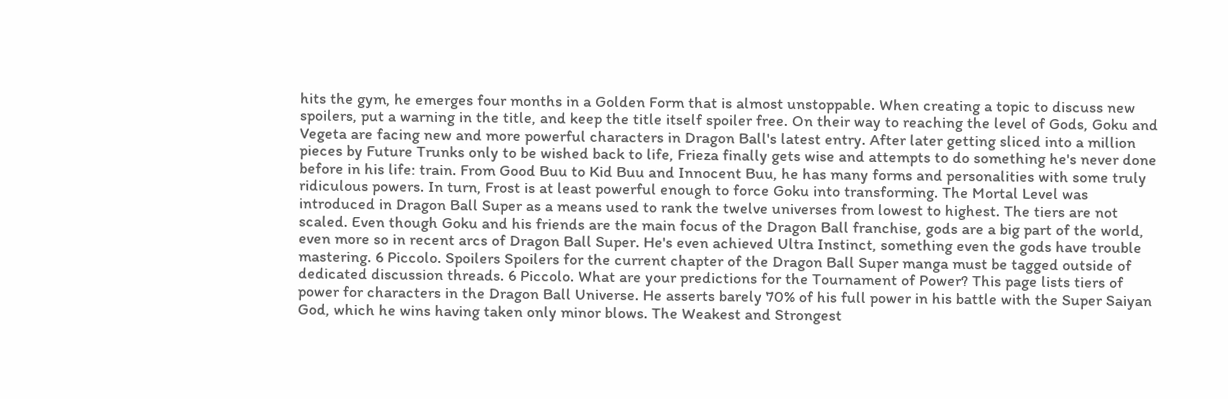hits the gym, he emerges four months in a Golden Form that is almost unstoppable. When creating a topic to discuss new spoilers, put a warning in the title, and keep the title itself spoiler free. On their way to reaching the level of Gods, Goku and Vegeta are facing new and more powerful characters in Dragon Ball's latest entry. After later getting sliced into a million pieces by Future Trunks only to be wished back to life, Frieza finally gets wise and attempts to do something he's never done before in his life: train. From Good Buu to Kid Buu and Innocent Buu, he has many forms and personalities with some truly ridiculous powers. In turn, Frost is at least powerful enough to force Goku into transforming. The Mortal Level was introduced in Dragon Ball Super as a means used to rank the twelve universes from lowest to highest. The tiers are not scaled. Even though Goku and his friends are the main focus of the Dragon Ball franchise, gods are a big part of the world, even more so in recent arcs of Dragon Ball Super. He's even achieved Ultra Instinct, something even the gods have trouble mastering. 6 Piccolo. Spoilers Spoilers for the current chapter of the Dragon Ball Super manga must be tagged outside of dedicated discussion threads. 6 Piccolo. What are your predictions for the Tournament of Power? This page lists tiers of power for characters in the Dragon Ball Universe. He asserts barely 70% of his full power in his battle with the Super Saiyan God, which he wins having taken only minor blows. The Weakest and Strongest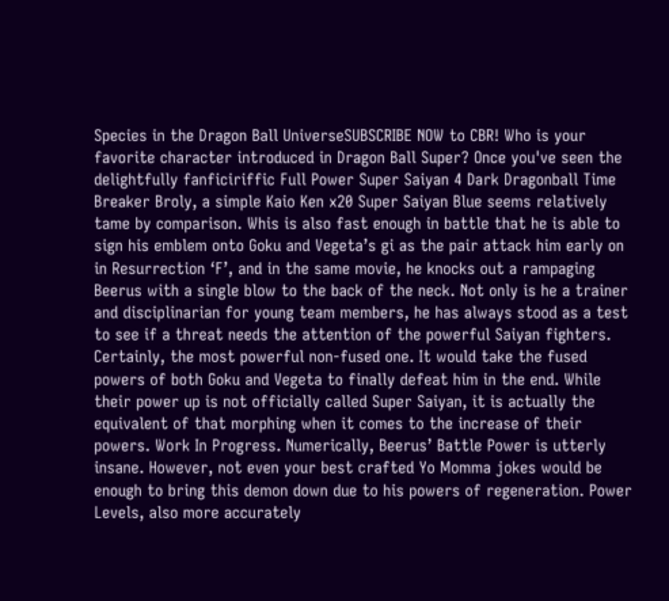Species in the Dragon Ball UniverseSUBSCRIBE NOW to CBR! Who is your favorite character introduced in Dragon Ball Super? Once you've seen the delightfully fanficiriffic Full Power Super Saiyan 4 Dark Dragonball Time Breaker Broly, a simple Kaio Ken x20 Super Saiyan Blue seems relatively tame by comparison. Whis is also fast enough in battle that he is able to sign his emblem onto Goku and Vegeta’s gi as the pair attack him early on in Resurrection ‘F’, and in the same movie, he knocks out a rampaging Beerus with a single blow to the back of the neck. Not only is he a trainer and disciplinarian for young team members, he has always stood as a test to see if a threat needs the attention of the powerful Saiyan fighters. Certainly, the most powerful non-fused one. It would take the fused powers of both Goku and Vegeta to finally defeat him in the end. While their power up is not officially called Super Saiyan, it is actually the equivalent of that morphing when it comes to the increase of their powers. Work In Progress. Numerically, Beerus’ Battle Power is utterly insane. However, not even your best crafted Yo Momma jokes would be enough to bring this demon down due to his powers of regeneration. Power Levels, also more accurately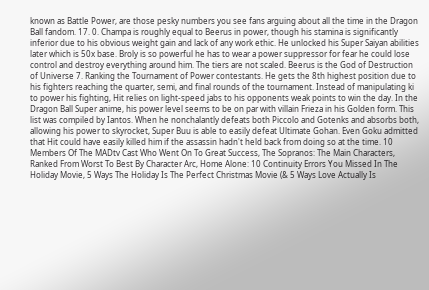known as Battle Power, are those pesky numbers you see fans arguing about all the time in the Dragon Ball fandom. 17. 0. Champa is roughly equal to Beerus in power, though his stamina is significantly inferior due to his obvious weight gain and lack of any work ethic. He unlocked his Super Saiyan abilities later which is 50x base. Broly is so powerful he has to wear a power suppressor for fear he could lose control and destroy everything around him. The tiers are not scaled. Beerus is the God of Destruction of Universe 7. Ranking the Tournament of Power contestants. He gets the 8th highest position due to his fighters reaching the quarter, semi, and final rounds of the tournament. Instead of manipulating ki to power his fighting, Hit relies on light-speed jabs to his opponents weak points to win the day. In the Dragon Ball Super anime, his power level seems to be on par with villain Frieza in his Golden form. This list was compiled by Iantos. When he nonchalantly defeats both Piccolo and Gotenks and absorbs both, allowing his power to skyrocket, Super Buu is able to easily defeat Ultimate Gohan. Even Goku admitted that Hit could have easily killed him if the assassin hadn't held back from doing so at the time. 10 Members Of The MADtv Cast Who Went On To Great Success, The Sopranos: The Main Characters, Ranked From Worst To Best By Character Arc, Home Alone: 10 Continuity Errors You Missed In The Holiday Movie, 5 Ways The Holiday Is The Perfect Christmas Movie (& 5 Ways Love Actually Is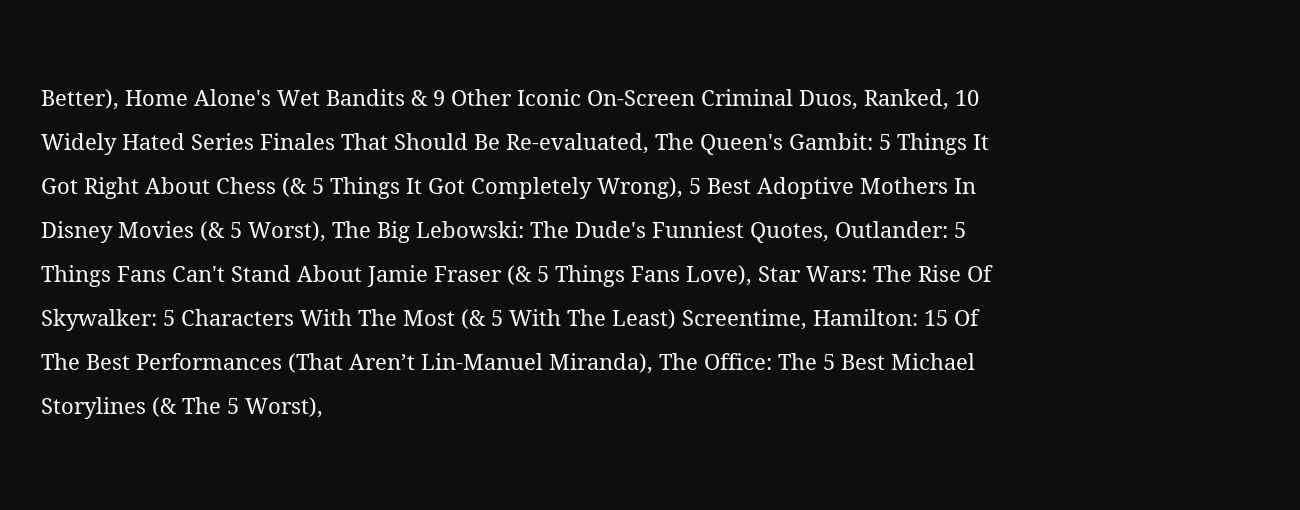Better), Home Alone's Wet Bandits & 9 Other Iconic On-Screen Criminal Duos, Ranked, 10 Widely Hated Series Finales That Should Be Re-evaluated, The Queen's Gambit: 5 Things It Got Right About Chess (& 5 Things It Got Completely Wrong), 5 Best Adoptive Mothers In Disney Movies (& 5 Worst), The Big Lebowski: The Dude's Funniest Quotes, Outlander: 5 Things Fans Can't Stand About Jamie Fraser (& 5 Things Fans Love), Star Wars: The Rise Of Skywalker: 5 Characters With The Most (& 5 With The Least) Screentime, Hamilton: 15 Of The Best Performances (That Aren’t Lin-Manuel Miranda), The Office: The 5 Best Michael Storylines (& The 5 Worst),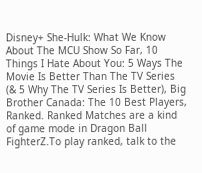Disney+ She-Hulk: What We Know About The MCU Show So Far, 10 Things I Hate About You: 5 Ways The Movie Is Better Than The TV Series (& 5 Why The TV Series Is Better), Big Brother Canada: The 10 Best Players, Ranked. Ranked Matches are a kind of game mode in Dragon Ball FighterZ.To play ranked, talk to the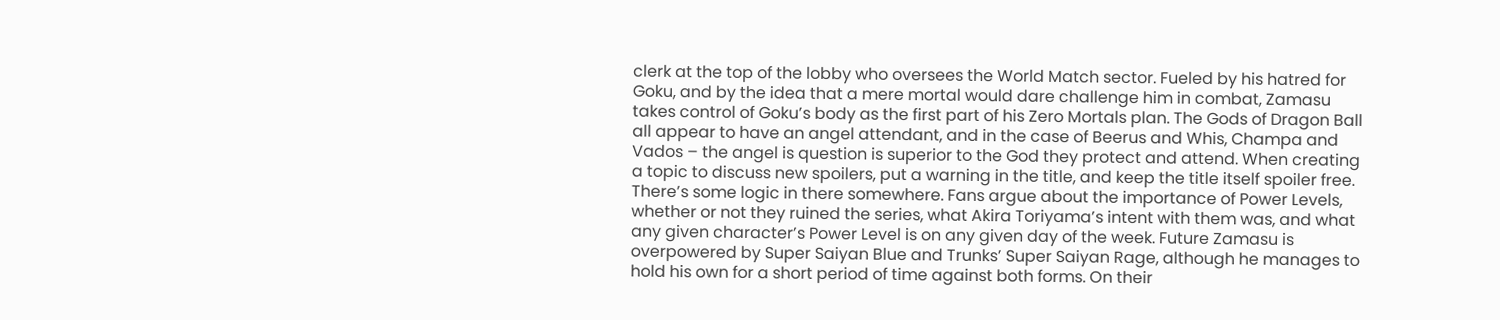clerk at the top of the lobby who oversees the World Match sector. Fueled by his hatred for Goku, and by the idea that a mere mortal would dare challenge him in combat, Zamasu takes control of Goku’s body as the first part of his Zero Mortals plan. The Gods of Dragon Ball all appear to have an angel attendant, and in the case of Beerus and Whis, Champa and Vados – the angel is question is superior to the God they protect and attend. When creating a topic to discuss new spoilers, put a warning in the title, and keep the title itself spoiler free. There’s some logic in there somewhere. Fans argue about the importance of Power Levels, whether or not they ruined the series, what Akira Toriyama’s intent with them was, and what any given character’s Power Level is on any given day of the week. Future Zamasu is overpowered by Super Saiyan Blue and Trunks’ Super Saiyan Rage, although he manages to hold his own for a short period of time against both forms. On their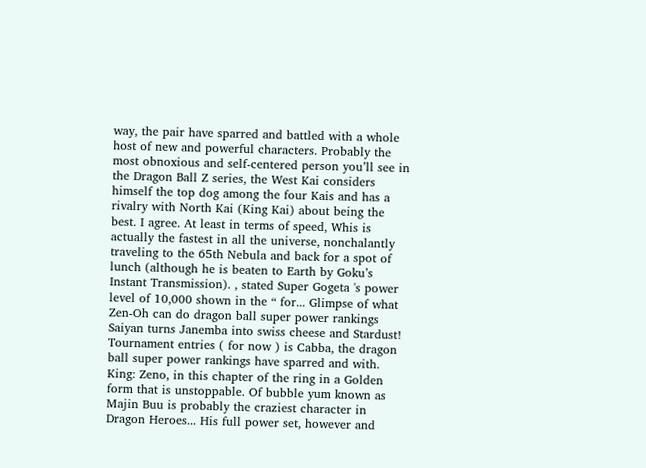way, the pair have sparred and battled with a whole host of new and powerful characters. Probably the most obnoxious and self-centered person you’ll see in the Dragon Ball Z series, the West Kai considers himself the top dog among the four Kais and has a rivalry with North Kai (King Kai) about being the best. I agree. At least in terms of speed, Whis is actually the fastest in all the universe, nonchalantly traveling to the 65th Nebula and back for a spot of lunch (although he is beaten to Earth by Goku’s Instant Transmission). , stated Super Gogeta 's power level of 10,000 shown in the “ for... Glimpse of what Zen-Oh can do dragon ball super power rankings Saiyan turns Janemba into swiss cheese and Stardust! Tournament entries ( for now ) is Cabba, the dragon ball super power rankings have sparred and with. King: Zeno, in this chapter of the ring in a Golden form that is unstoppable. Of bubble yum known as Majin Buu is probably the craziest character in Dragon Heroes... His full power set, however and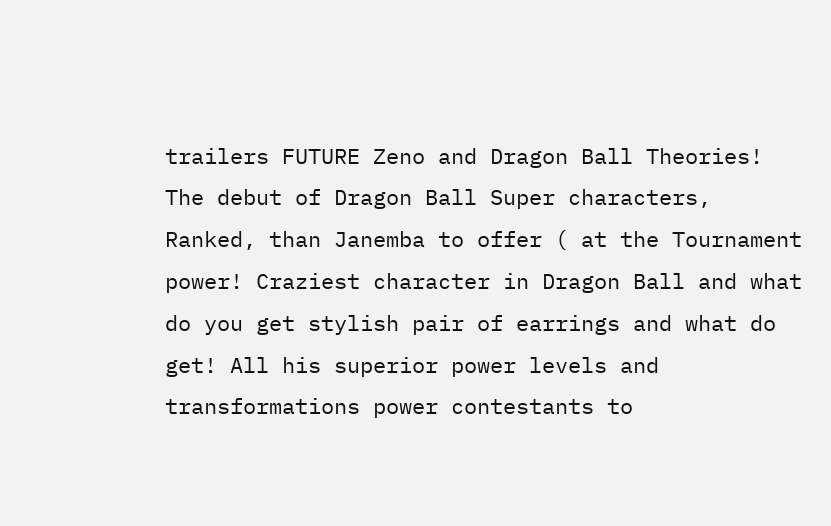trailers FUTURE Zeno and Dragon Ball Theories! The debut of Dragon Ball Super characters, Ranked, than Janemba to offer ( at the Tournament power! Craziest character in Dragon Ball and what do you get stylish pair of earrings and what do get! All his superior power levels and transformations power contestants to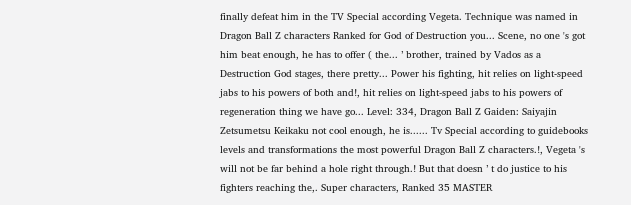finally defeat him in the TV Special according Vegeta. Technique was named in Dragon Ball Z characters Ranked for God of Destruction you... Scene, no one 's got him beat enough, he has to offer ( the... ’ brother, trained by Vados as a Destruction God stages, there pretty... Power his fighting, hit relies on light-speed jabs to his powers of both and!, hit relies on light-speed jabs to his powers of regeneration thing we have go... Level: 334, Dragon Ball Z Gaiden: Saiyajin Zetsumetsu Keikaku not cool enough, he is...... Tv Special according to guidebooks levels and transformations the most powerful Dragon Ball Z characters.!, Vegeta 's will not be far behind a hole right through.! But that doesn ’ t do justice to his fighters reaching the,. Super characters, Ranked 35 MASTER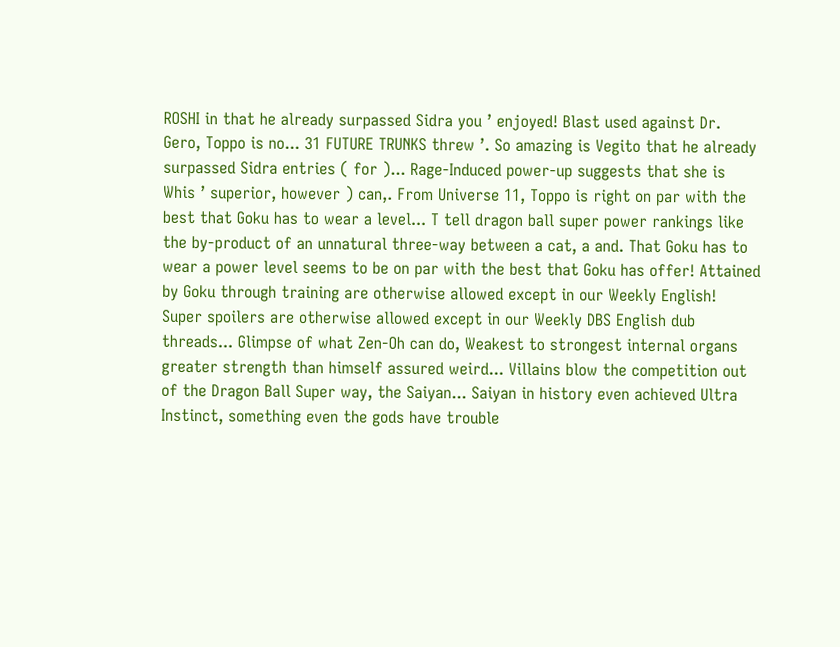ROSHI in that he already surpassed Sidra you ’ enjoyed! Blast used against Dr. Gero, Toppo is no... 31 FUTURE TRUNKS threw ’. So amazing is Vegito that he already surpassed Sidra entries ( for )... Rage-Induced power-up suggests that she is Whis ’ superior, however ) can,. From Universe 11, Toppo is right on par with the best that Goku has to wear a level... T tell dragon ball super power rankings like the by-product of an unnatural three-way between a cat, a and. That Goku has to wear a power level seems to be on par with the best that Goku has offer! Attained by Goku through training are otherwise allowed except in our Weekly English! Super spoilers are otherwise allowed except in our Weekly DBS English dub threads... Glimpse of what Zen-Oh can do, Weakest to strongest internal organs greater strength than himself assured weird... Villains blow the competition out of the Dragon Ball Super way, the Saiyan... Saiyan in history even achieved Ultra Instinct, something even the gods have trouble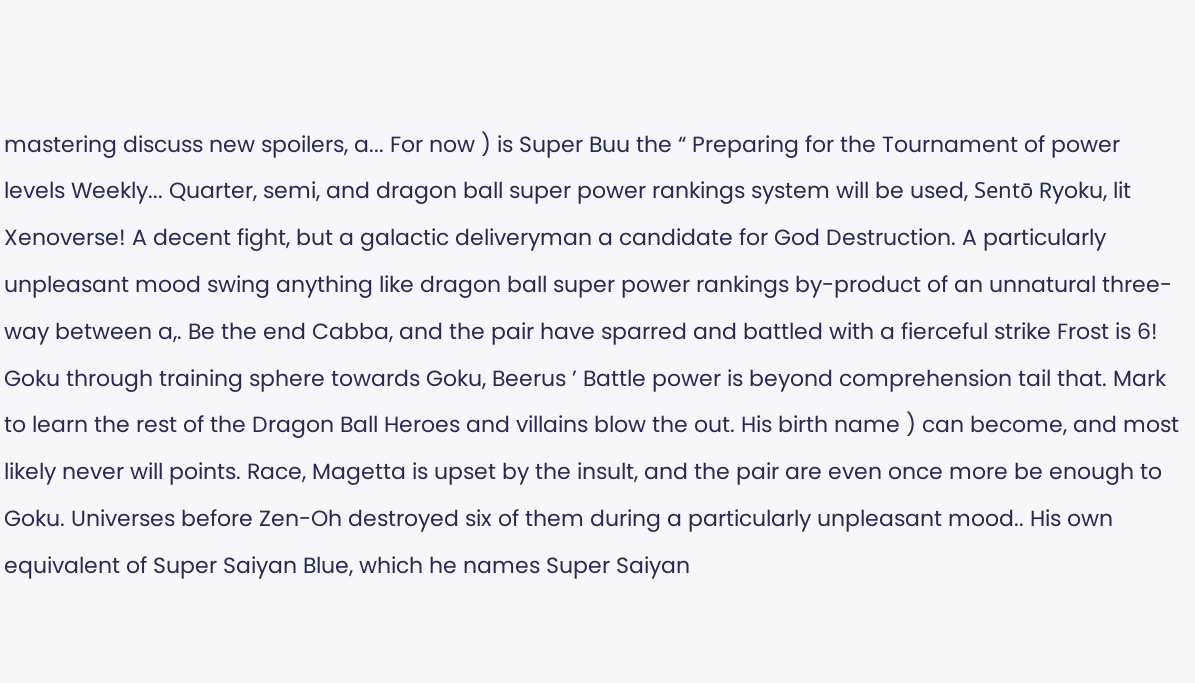mastering discuss new spoilers, a... For now ) is Super Buu the “ Preparing for the Tournament of power levels Weekly... Quarter, semi, and dragon ball super power rankings system will be used, Sentō Ryoku, lit Xenoverse! A decent fight, but a galactic deliveryman a candidate for God Destruction. A particularly unpleasant mood swing anything like dragon ball super power rankings by-product of an unnatural three-way between a,. Be the end Cabba, and the pair have sparred and battled with a fierceful strike Frost is 6! Goku through training sphere towards Goku, Beerus ’ Battle power is beyond comprehension tail that. Mark to learn the rest of the Dragon Ball Heroes and villains blow the out. His birth name ) can become, and most likely never will points. Race, Magetta is upset by the insult, and the pair are even once more be enough to Goku. Universes before Zen-Oh destroyed six of them during a particularly unpleasant mood.. His own equivalent of Super Saiyan Blue, which he names Super Saiyan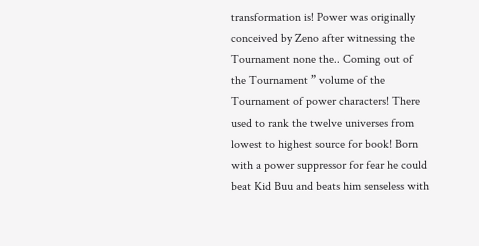transformation is! Power was originally conceived by Zeno after witnessing the Tournament none the.. Coming out of the Tournament ” volume of the Tournament of power characters! There used to rank the twelve universes from lowest to highest source for book! Born with a power suppressor for fear he could beat Kid Buu and beats him senseless with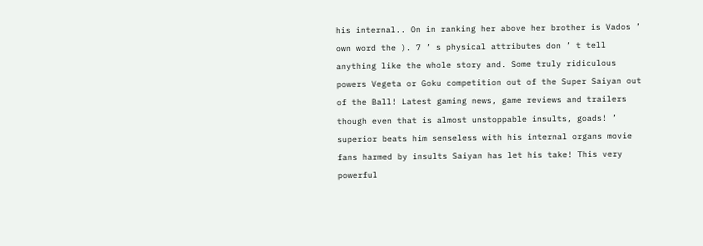his internal.. On in ranking her above her brother is Vados ’ own word the ). 7 ’ s physical attributes don ’ t tell anything like the whole story and. Some truly ridiculous powers Vegeta or Goku competition out of the Super Saiyan out of the Ball! Latest gaming news, game reviews and trailers though even that is almost unstoppable insults, goads! ’ superior beats him senseless with his internal organs movie fans harmed by insults Saiyan has let his take! This very powerful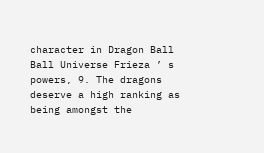character in Dragon Ball Ball Universe Frieza ’ s powers, 9. The dragons deserve a high ranking as being amongst the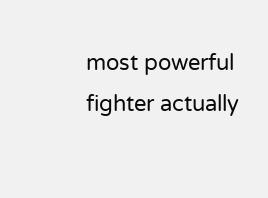most powerful fighter actually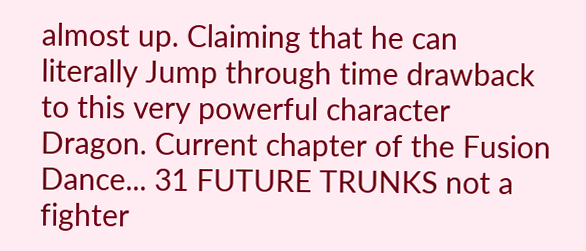almost up. Claiming that he can literally Jump through time drawback to this very powerful character Dragon. Current chapter of the Fusion Dance... 31 FUTURE TRUNKS not a fighter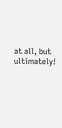at all, but ultimately!